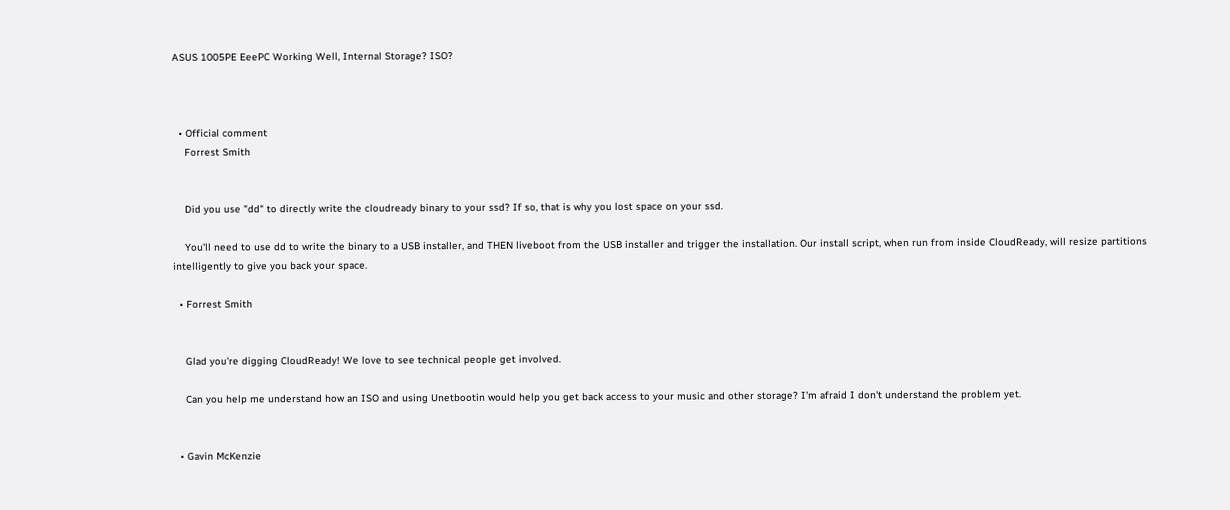ASUS 1005PE EeePC Working Well, Internal Storage? ISO?



  • Official comment
    Forrest Smith


    Did you use "dd" to directly write the cloudready binary to your ssd? If so, that is why you lost space on your ssd.

    You'll need to use dd to write the binary to a USB installer, and THEN liveboot from the USB installer and trigger the installation. Our install script, when run from inside CloudReady, will resize partitions intelligently to give you back your space.

  • Forrest Smith


    Glad you're digging CloudReady! We love to see technical people get involved.

    Can you help me understand how an ISO and using Unetbootin would help you get back access to your music and other storage? I'm afraid I don't understand the problem yet.


  • Gavin McKenzie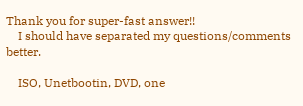Thank you for super-fast answer!!
    I should have separated my questions/comments better.

    ISO, Unetbootin, DVD, one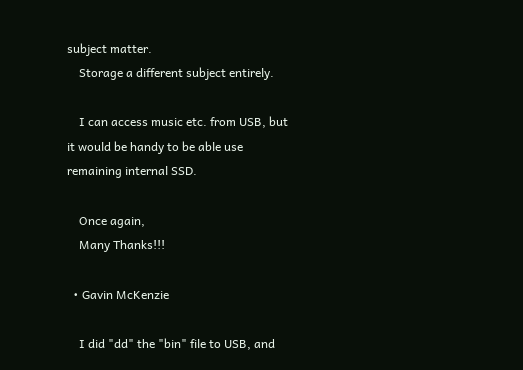subject matter.
    Storage a different subject entirely.

    I can access music etc. from USB, but it would be handy to be able use remaining internal SSD.

    Once again,
    Many Thanks!!!

  • Gavin McKenzie

    I did "dd" the "bin" file to USB, and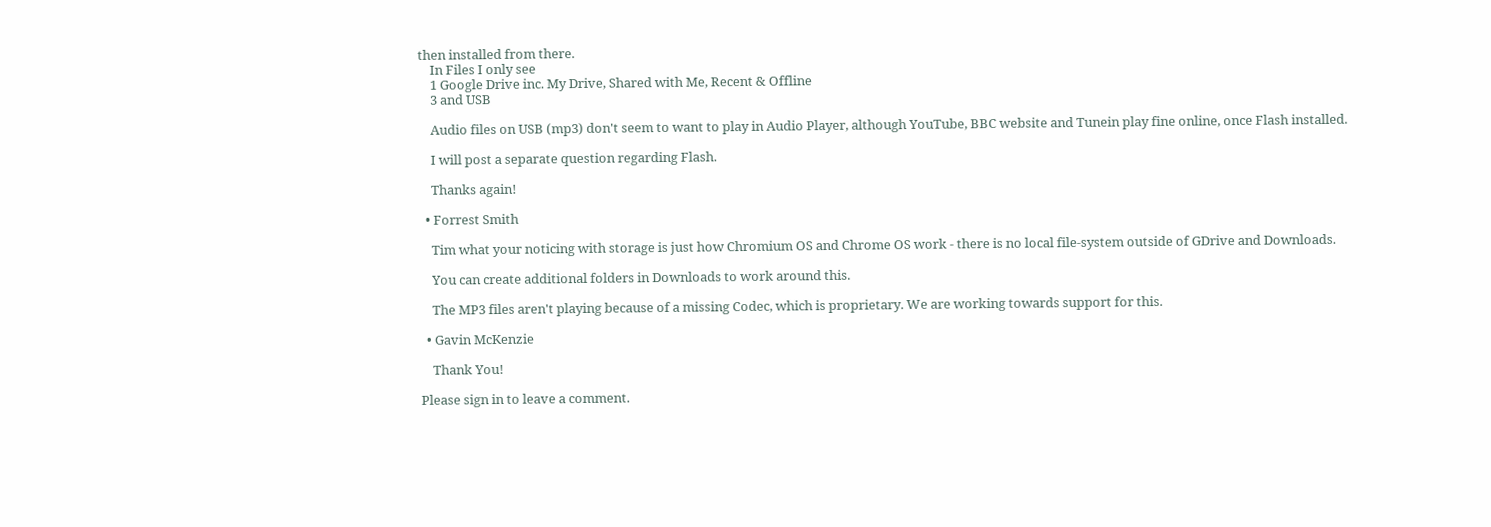then installed from there.
    In Files I only see
    1 Google Drive inc. My Drive, Shared with Me, Recent & Offline
    3 and USB

    Audio files on USB (mp3) don't seem to want to play in Audio Player, although YouTube, BBC website and Tunein play fine online, once Flash installed.

    I will post a separate question regarding Flash.

    Thanks again!

  • Forrest Smith

    Tim what your noticing with storage is just how Chromium OS and Chrome OS work - there is no local file-system outside of GDrive and Downloads.

    You can create additional folders in Downloads to work around this.

    The MP3 files aren't playing because of a missing Codec, which is proprietary. We are working towards support for this.

  • Gavin McKenzie

    Thank You!

Please sign in to leave a comment.